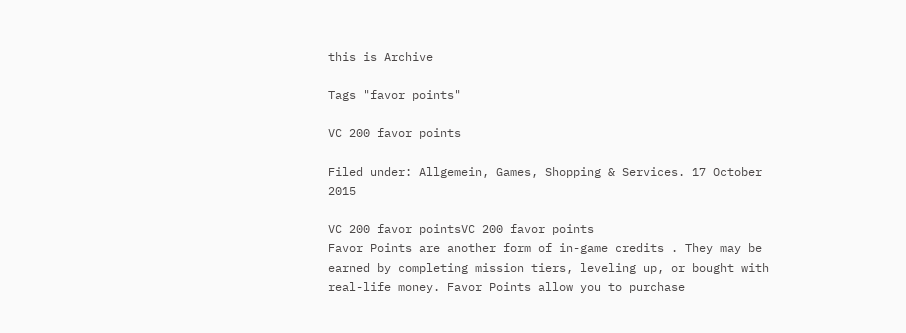this is Archive

Tags "favor points"

VC 200 favor points

Filed under: Allgemein, Games, Shopping & Services. 17 October 2015

VC 200 favor pointsVC 200 favor points
Favor Points are another form of in-game credits . They may be earned by completing mission tiers, leveling up, or bought with real-life money. Favor Points allow you to purchase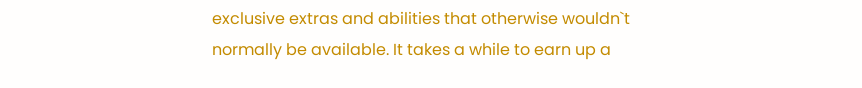exclusive extras and abilities that otherwise wouldn`t normally be available. It takes a while to earn up a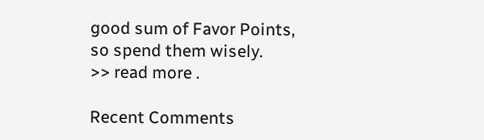good sum of Favor Points, so spend them wisely.
>> read more .

Recent Comments